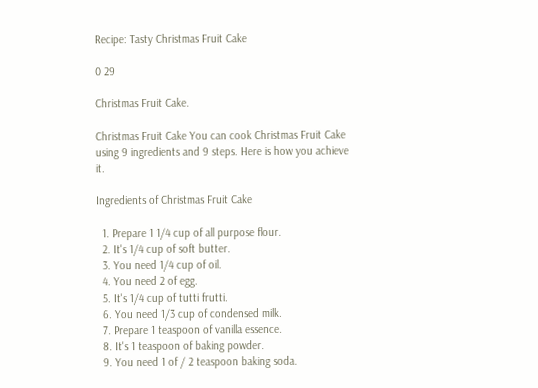Recipe: Tasty Christmas Fruit Cake

0 29

Christmas Fruit Cake.

Christmas Fruit Cake You can cook Christmas Fruit Cake using 9 ingredients and 9 steps. Here is how you achieve it.

Ingredients of Christmas Fruit Cake

  1. Prepare 1 1/4 cup of all purpose flour.
  2. It's 1/4 cup of soft butter.
  3. You need 1/4 cup of oil.
  4. You need 2 of egg.
  5. It's 1/4 cup of tutti frutti.
  6. You need 1/3 cup of condensed milk.
  7. Prepare 1 teaspoon of vanilla essence.
  8. It's 1 teaspoon of baking powder.
  9. You need 1 of / 2 teaspoon baking soda.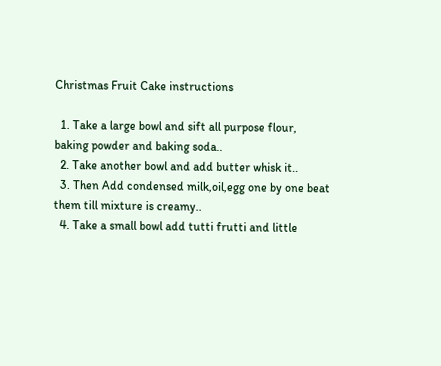Christmas Fruit Cake instructions

  1. Take a large bowl and sift all purpose flour, baking powder and baking soda..
  2. Take another bowl and add butter whisk it..
  3. Then Add condensed milk,oil,egg one by one beat them till mixture is creamy..
  4. Take a small bowl add tutti frutti and little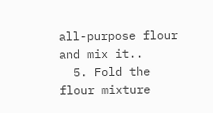all-purpose flour and mix it..
  5. Fold the flour mixture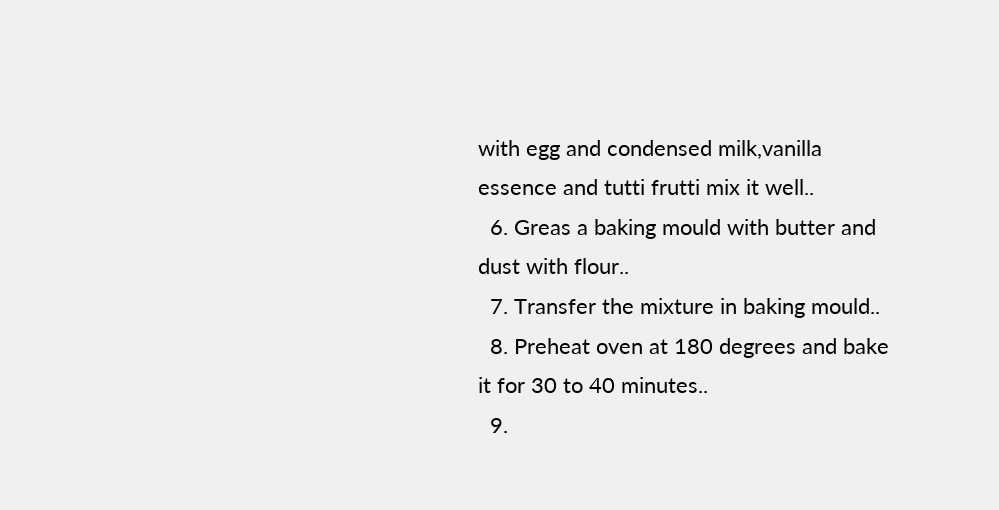with egg and condensed milk,vanilla essence and tutti frutti mix it well..
  6. Greas a baking mould with butter and dust with flour..
  7. Transfer the mixture in baking mould..
  8. Preheat oven at 180 degrees and bake it for 30 to 40 minutes..
  9.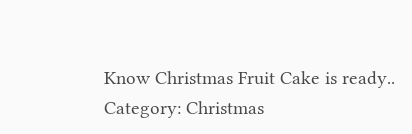Know Christmas Fruit Cake is ready..
Category: Christmas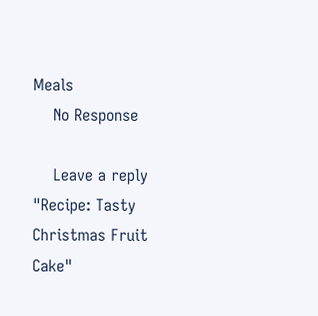Meals
    No Response

    Leave a reply "Recipe: Tasty Christmas Fruit Cake"